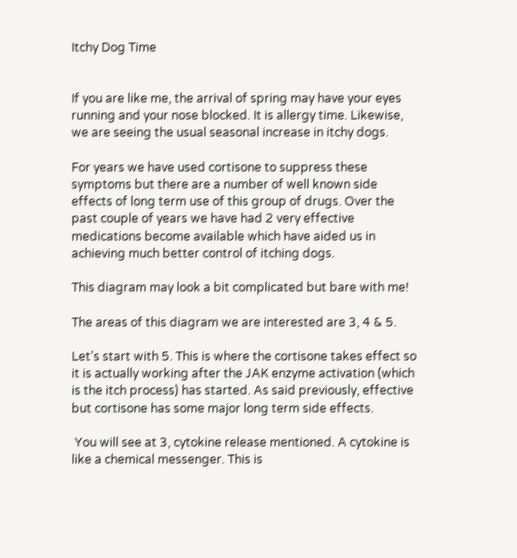Itchy Dog Time


If you are like me, the arrival of spring may have your eyes running and your nose blocked. It is allergy time. Likewise, we are seeing the usual seasonal increase in itchy dogs.

For years we have used cortisone to suppress these symptoms but there are a number of well known side effects of long term use of this group of drugs. Over the past couple of years we have had 2 very effective medications become available which have aided us in achieving much better control of itching dogs.

This diagram may look a bit complicated but bare with me!

The areas of this diagram we are interested are 3, 4 & 5.

Let’s start with 5. This is where the cortisone takes effect so it is actually working after the JAK enzyme activation (which is the itch process) has started. As said previously, effective but cortisone has some major long term side effects.

 You will see at 3, cytokine release mentioned. A cytokine is like a chemical messenger. This is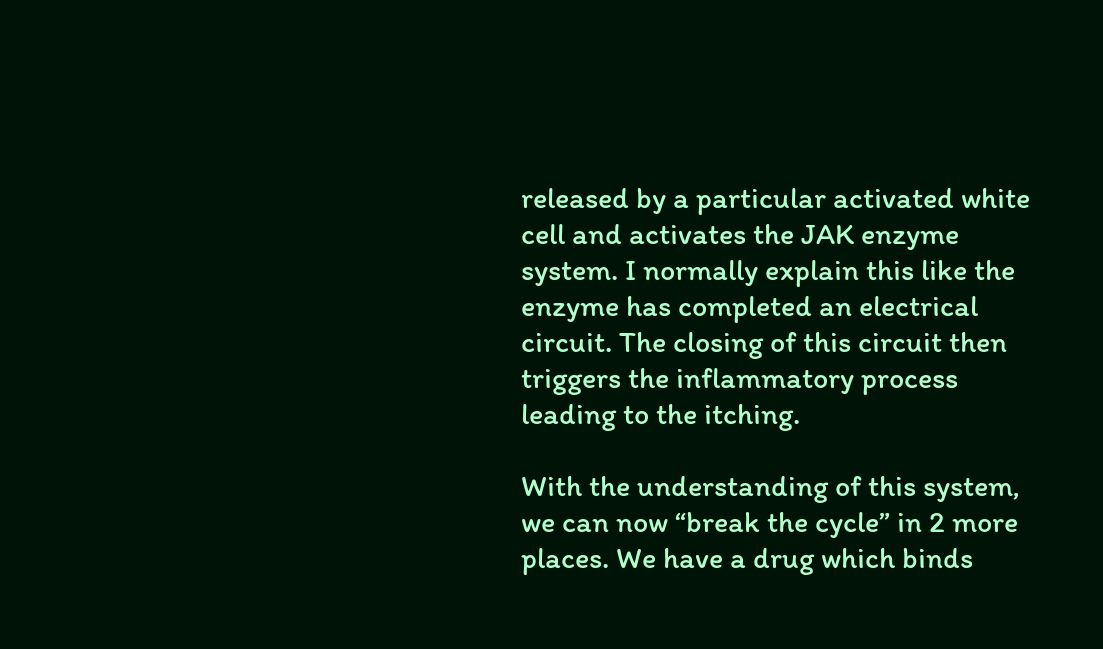released by a particular activated white cell and activates the JAK enzyme system. I normally explain this like the enzyme has completed an electrical circuit. The closing of this circuit then triggers the inflammatory process leading to the itching.

With the understanding of this system, we can now “break the cycle” in 2 more places. We have a drug which binds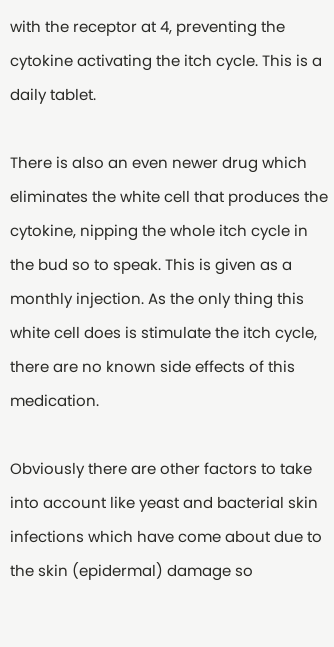with the receptor at 4, preventing the cytokine activating the itch cycle. This is a daily tablet.

There is also an even newer drug which eliminates the white cell that produces the cytokine, nipping the whole itch cycle in the bud so to speak. This is given as a monthly injection. As the only thing this white cell does is stimulate the itch cycle, there are no known side effects of this medication.

Obviously there are other factors to take into account like yeast and bacterial skin infections which have come about due to the skin (epidermal) damage so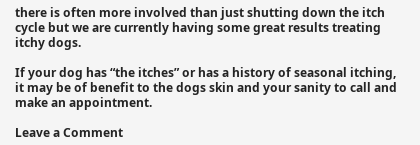there is often more involved than just shutting down the itch cycle but we are currently having some great results treating itchy dogs.

If your dog has “the itches” or has a history of seasonal itching, it may be of benefit to the dogs skin and your sanity to call and make an appointment.

Leave a Comment